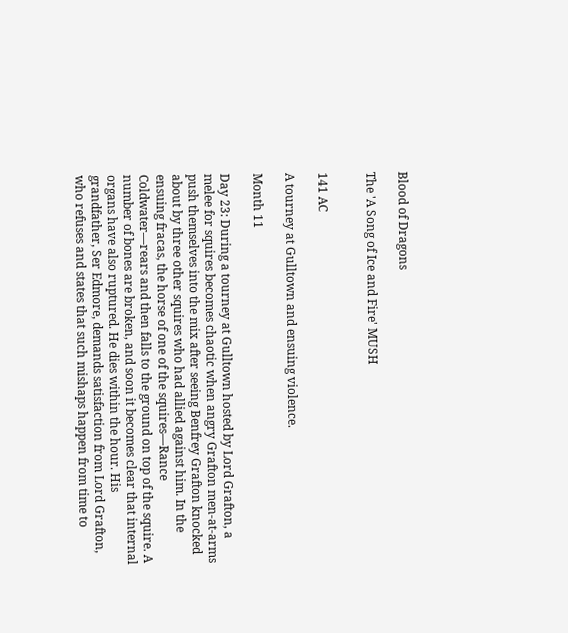Blood of Dragons

The 'A Song of Ice and Fire' MUSH


141 AC

A tourney at Gulltown and ensuing violence.

Month 11

Day 23: During a tourney at Gulltown hosted by Lord Grafton, a melee for squires becomes chaotic when angry Grafton men-at-arms push themselves into the mix after seeing Benfrey Grafton knocked about by three other squires who had allied against him. In the ensuing fracas, the horse of one of the squires—Rance Coldwater—rears and then falls to the ground on top of the squire. A number of bones are broken, and soon it becomes clear that internal organs have also ruptured. He dies within the hour. His grandfather, Ser Edmore, demands satisfaction from Lord Grafton, who refuses and states that such mishaps happen from time to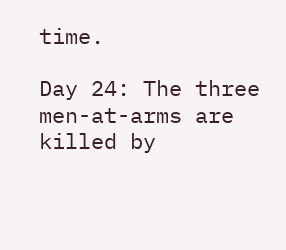time.

Day 24: The three men-at-arms are killed by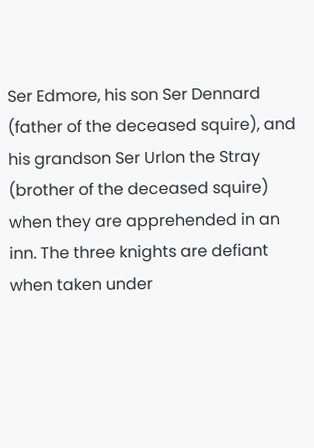Ser Edmore, his son Ser Dennard (father of the deceased squire), and his grandson Ser Urlon the Stray (brother of the deceased squire) when they are apprehended in an inn. The three knights are defiant when taken under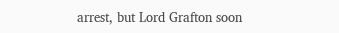arrest, but Lord Grafton soon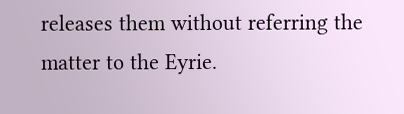releases them without referring the matter to the Eyrie.